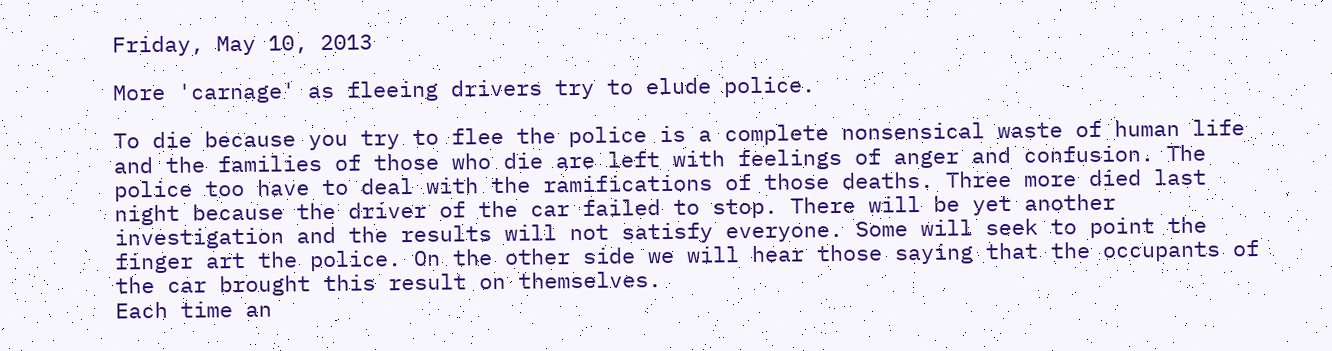Friday, May 10, 2013

More 'carnage' as fleeing drivers try to elude police.

To die because you try to flee the police is a complete nonsensical waste of human life and the families of those who die are left with feelings of anger and confusion. The police too have to deal with the ramifications of those deaths. Three more died last night because the driver of the car failed to stop. There will be yet another investigation and the results will not satisfy everyone. Some will seek to point the finger art the police. On the other side we will hear those saying that the occupants of the car brought this result on themselves.
Each time an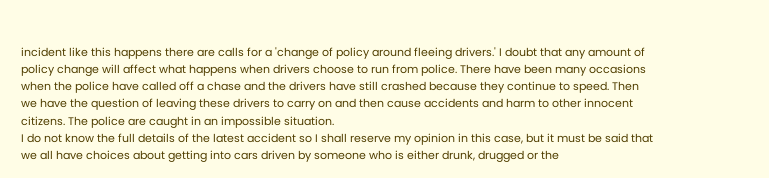incident like this happens there are calls for a 'change of policy around fleeing drivers.' I doubt that any amount of policy change will affect what happens when drivers choose to run from police. There have been many occasions when the police have called off a chase and the drivers have still crashed because they continue to speed. Then we have the question of leaving these drivers to carry on and then cause accidents and harm to other innocent citizens. The police are caught in an impossible situation.
I do not know the full details of the latest accident so I shall reserve my opinion in this case, but it must be said that we all have choices about getting into cars driven by someone who is either drunk, drugged or the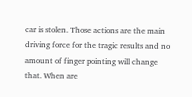car is stolen. Those actions are the main driving force for the tragic results and no amount of finger pointing will change that. When are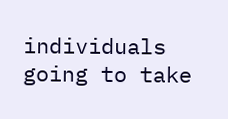individuals going to take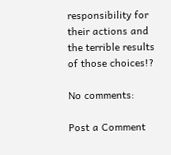responsibility for their actions and the terrible results of those choices!?

No comments:

Post a Comment